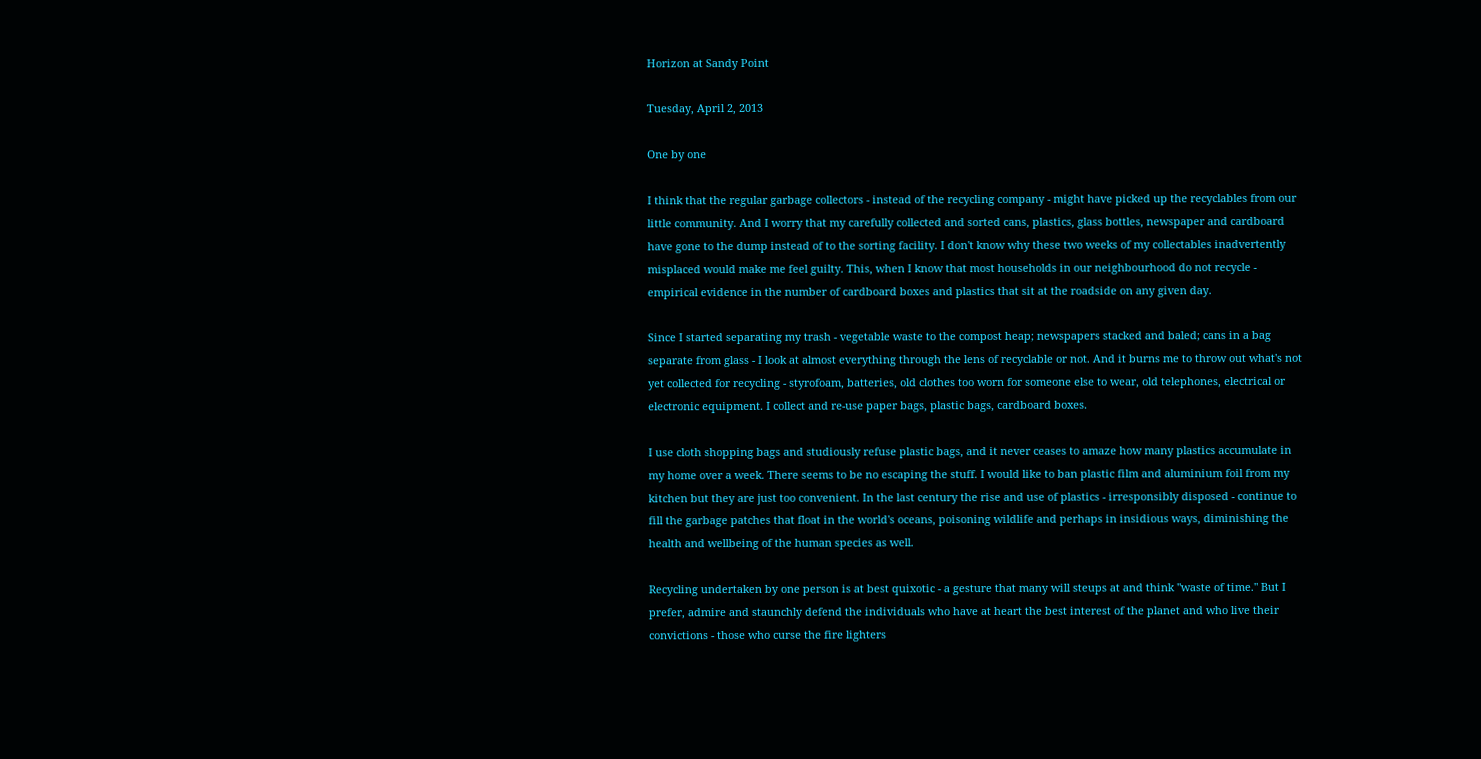Horizon at Sandy Point

Tuesday, April 2, 2013

One by one

I think that the regular garbage collectors - instead of the recycling company - might have picked up the recyclables from our little community. And I worry that my carefully collected and sorted cans, plastics, glass bottles, newspaper and cardboard have gone to the dump instead of to the sorting facility. I don't know why these two weeks of my collectables inadvertently misplaced would make me feel guilty. This, when I know that most households in our neighbourhood do not recycle - empirical evidence in the number of cardboard boxes and plastics that sit at the roadside on any given day.

Since I started separating my trash - vegetable waste to the compost heap; newspapers stacked and baled; cans in a bag separate from glass - I look at almost everything through the lens of recyclable or not. And it burns me to throw out what's not yet collected for recycling - styrofoam, batteries, old clothes too worn for someone else to wear, old telephones, electrical or electronic equipment. I collect and re-use paper bags, plastic bags, cardboard boxes.

I use cloth shopping bags and studiously refuse plastic bags, and it never ceases to amaze how many plastics accumulate in my home over a week. There seems to be no escaping the stuff. I would like to ban plastic film and aluminium foil from my kitchen but they are just too convenient. In the last century the rise and use of plastics - irresponsibly disposed - continue to fill the garbage patches that float in the world's oceans, poisoning wildlife and perhaps in insidious ways, diminishing the health and wellbeing of the human species as well.

Recycling undertaken by one person is at best quixotic - a gesture that many will steups at and think "waste of time." But I prefer, admire and staunchly defend the individuals who have at heart the best interest of the planet and who live their convictions - those who curse the fire lighters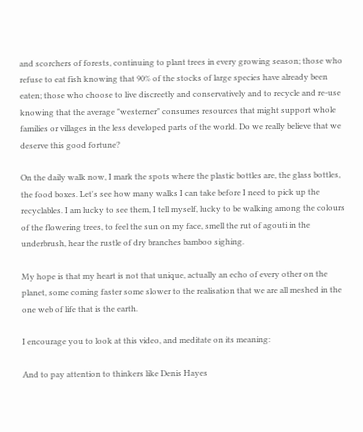and scorchers of forests, continuing to plant trees in every growing season; those who refuse to eat fish knowing that 90% of the stocks of large species have already been eaten; those who choose to live discreetly and conservatively and to recycle and re-use knowing that the average "westerner" consumes resources that might support whole families or villages in the less developed parts of the world. Do we really believe that we deserve this good fortune?

On the daily walk now, I mark the spots where the plastic bottles are, the glass bottles, the food boxes. Let's see how many walks I can take before I need to pick up the recyclables. I am lucky to see them, I tell myself, lucky to be walking among the colours of the flowering trees, to feel the sun on my face, smell the rut of agouti in the underbrush, hear the rustle of dry branches bamboo sighing.

My hope is that my heart is not that unique, actually an echo of every other on the planet, some coming faster some slower to the realisation that we are all meshed in the one web of life that is the earth.

I encourage you to look at this video, and meditate on its meaning:

And to pay attention to thinkers like Denis Hayes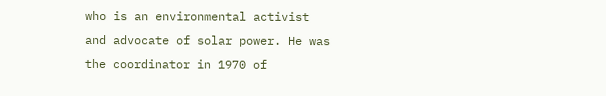who is an environmental activist and advocate of solar power. He was the coordinator in 1970 of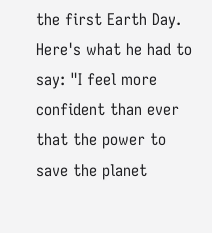the first Earth Day. Here's what he had to say: "I feel more confident than ever that the power to save the planet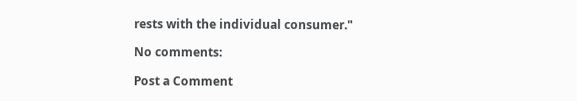rests with the individual consumer."

No comments:

Post a Comment